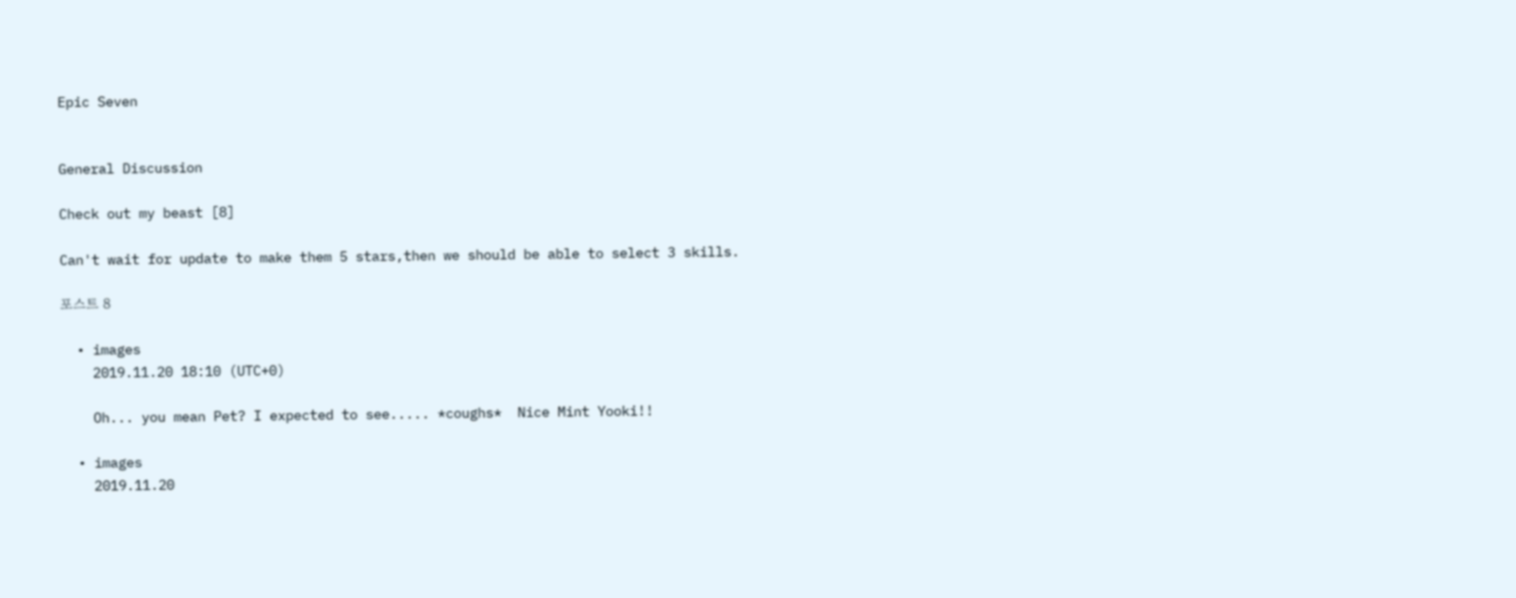Epic Seven


General Discussion

Check out my beast [8]

Can't wait for update to make them 5 stars,then we should be able to select 3 skills.

포스트 8

  • images
    2019.11.20 18:10 (UTC+0)

    Oh... you mean Pet? I expected to see..... *coughs*  Nice Mint Yooki!!

  • images
    2019.11.20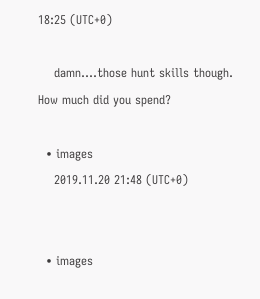18:25 (UTC+0)

    damn....those hunt skills though. How much did you spend?

  • images
    2019.11.20 21:48 (UTC+0)


  • images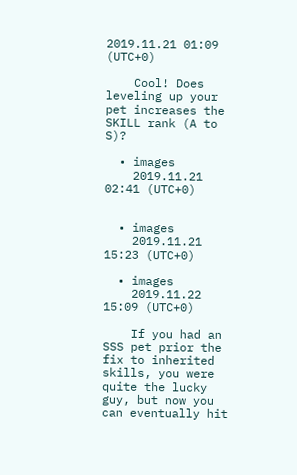2019.11.21 01:09 (UTC+0)

    Cool! Does leveling up your pet increases the SKILL rank (A to S)?

  • images
    2019.11.21 02:41 (UTC+0)


  • images
    2019.11.21 15:23 (UTC+0)

  • images
    2019.11.22 15:09 (UTC+0)

    If you had an SSS pet prior the fix to inherited skills, you were quite the lucky guy, but now you can eventually hit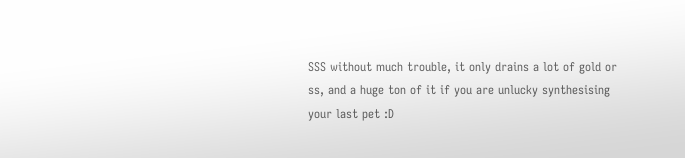SSS without much trouble, it only drains a lot of gold or ss, and a huge ton of it if you are unlucky synthesising your last pet :D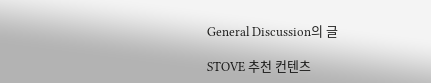General Discussion의 글

STOVE 추천 컨텐츠